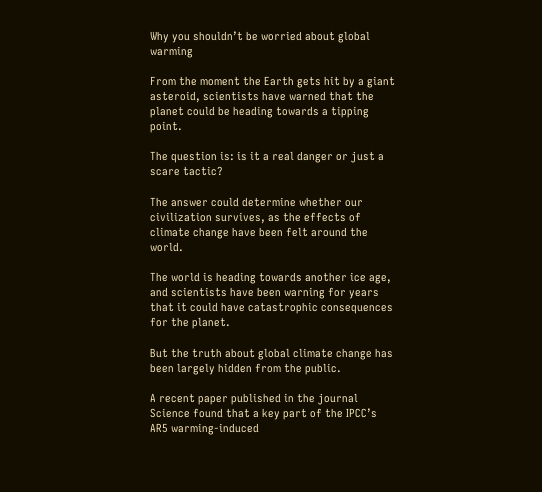Why you shouldn’t be worried about global warming

From the moment the Earth gets hit by a giant asteroid, scientists have warned that the planet could be heading towards a tipping point.

The question is: is it a real danger or just a scare tactic?

The answer could determine whether our civilization survives, as the effects of climate change have been felt around the world.

The world is heading towards another ice age, and scientists have been warning for years that it could have catastrophic consequences for the planet.

But the truth about global climate change has been largely hidden from the public.

A recent paper published in the journal Science found that a key part of the IPCC’s AR5 warming-induced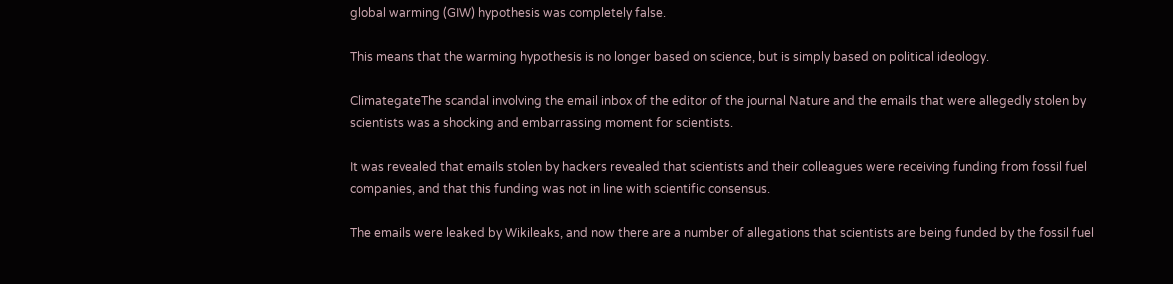global warming (GIW) hypothesis was completely false.

This means that the warming hypothesis is no longer based on science, but is simply based on political ideology.

ClimategateThe scandal involving the email inbox of the editor of the journal Nature and the emails that were allegedly stolen by scientists was a shocking and embarrassing moment for scientists.

It was revealed that emails stolen by hackers revealed that scientists and their colleagues were receiving funding from fossil fuel companies, and that this funding was not in line with scientific consensus.

The emails were leaked by Wikileaks, and now there are a number of allegations that scientists are being funded by the fossil fuel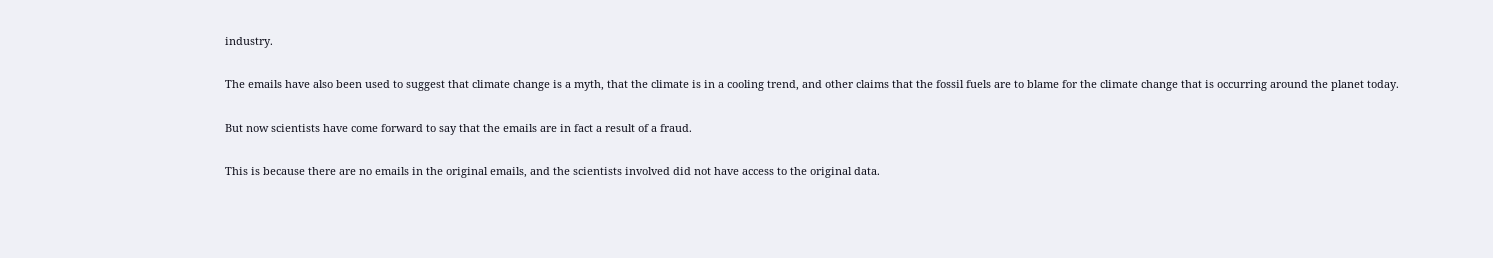industry.

The emails have also been used to suggest that climate change is a myth, that the climate is in a cooling trend, and other claims that the fossil fuels are to blame for the climate change that is occurring around the planet today.

But now scientists have come forward to say that the emails are in fact a result of a fraud.

This is because there are no emails in the original emails, and the scientists involved did not have access to the original data.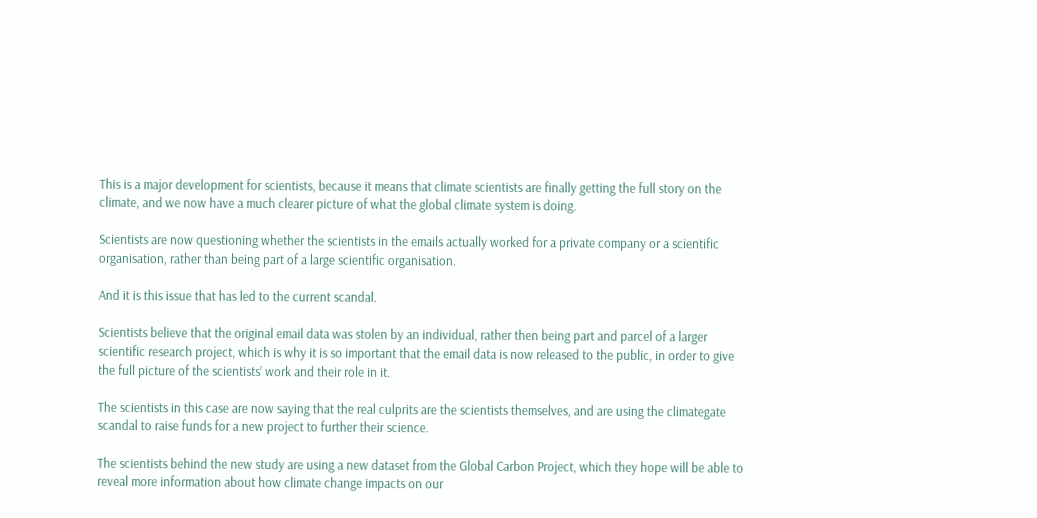This is a major development for scientists, because it means that climate scientists are finally getting the full story on the climate, and we now have a much clearer picture of what the global climate system is doing.

Scientists are now questioning whether the scientists in the emails actually worked for a private company or a scientific organisation, rather than being part of a large scientific organisation.

And it is this issue that has led to the current scandal.

Scientists believe that the original email data was stolen by an individual, rather then being part and parcel of a larger scientific research project, which is why it is so important that the email data is now released to the public, in order to give the full picture of the scientists’ work and their role in it.

The scientists in this case are now saying that the real culprits are the scientists themselves, and are using the climategate scandal to raise funds for a new project to further their science.

The scientists behind the new study are using a new dataset from the Global Carbon Project, which they hope will be able to reveal more information about how climate change impacts on our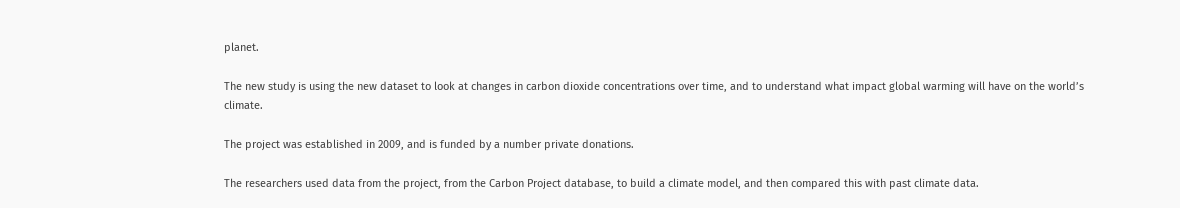planet.

The new study is using the new dataset to look at changes in carbon dioxide concentrations over time, and to understand what impact global warming will have on the world’s climate.

The project was established in 2009, and is funded by a number private donations.

The researchers used data from the project, from the Carbon Project database, to build a climate model, and then compared this with past climate data.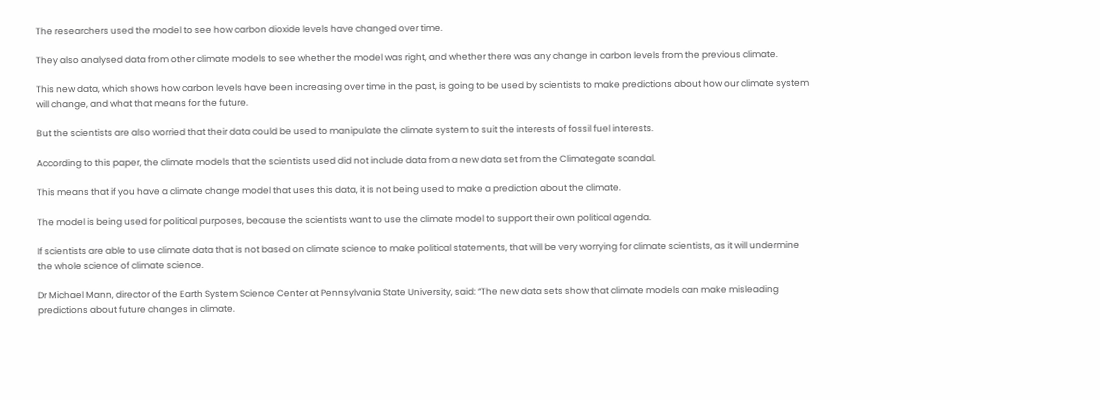The researchers used the model to see how carbon dioxide levels have changed over time.

They also analysed data from other climate models to see whether the model was right, and whether there was any change in carbon levels from the previous climate.

This new data, which shows how carbon levels have been increasing over time in the past, is going to be used by scientists to make predictions about how our climate system will change, and what that means for the future.

But the scientists are also worried that their data could be used to manipulate the climate system to suit the interests of fossil fuel interests.

According to this paper, the climate models that the scientists used did not include data from a new data set from the Climategate scandal.

This means that if you have a climate change model that uses this data, it is not being used to make a prediction about the climate.

The model is being used for political purposes, because the scientists want to use the climate model to support their own political agenda.

If scientists are able to use climate data that is not based on climate science to make political statements, that will be very worrying for climate scientists, as it will undermine the whole science of climate science.

Dr Michael Mann, director of the Earth System Science Center at Pennsylvania State University, said: “The new data sets show that climate models can make misleading predictions about future changes in climate.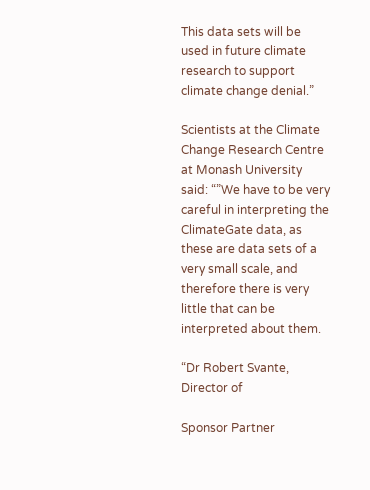This data sets will be used in future climate research to support climate change denial.”

Scientists at the Climate Change Research Centre at Monash University said: “”We have to be very careful in interpreting the ClimateGate data, as these are data sets of a very small scale, and therefore there is very little that can be interpreted about them.

“Dr Robert Svante, Director of

Sponsor Partner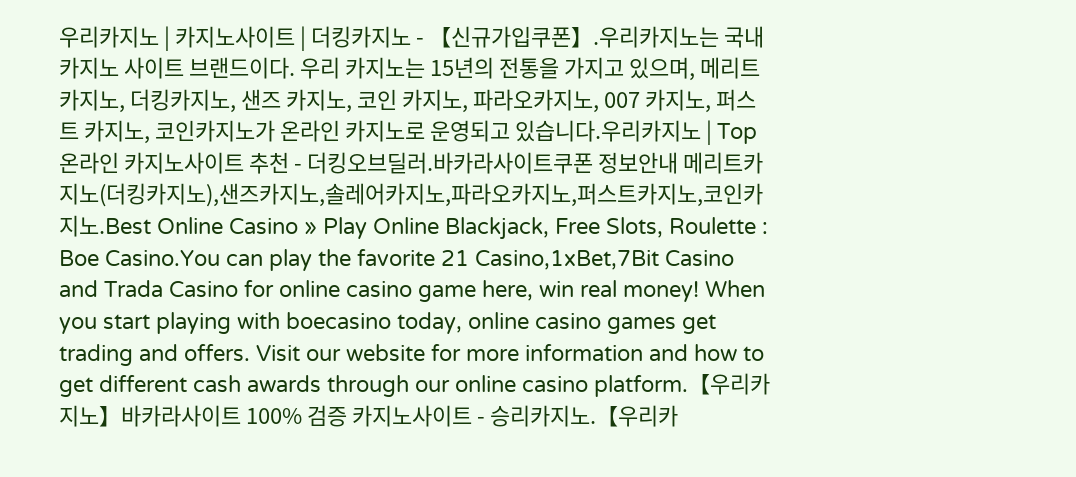우리카지노 | 카지노사이트 | 더킹카지노 - 【신규가입쿠폰】.우리카지노는 국내 카지노 사이트 브랜드이다. 우리 카지노는 15년의 전통을 가지고 있으며, 메리트 카지노, 더킹카지노, 샌즈 카지노, 코인 카지노, 파라오카지노, 007 카지노, 퍼스트 카지노, 코인카지노가 온라인 카지노로 운영되고 있습니다.우리카지노 | Top 온라인 카지노사이트 추천 - 더킹오브딜러.바카라사이트쿠폰 정보안내 메리트카지노(더킹카지노),샌즈카지노,솔레어카지노,파라오카지노,퍼스트카지노,코인카지노.Best Online Casino » Play Online Blackjack, Free Slots, Roulette : Boe Casino.You can play the favorite 21 Casino,1xBet,7Bit Casino and Trada Casino for online casino game here, win real money! When you start playing with boecasino today, online casino games get trading and offers. Visit our website for more information and how to get different cash awards through our online casino platform.【우리카지노】바카라사이트 100% 검증 카지노사이트 - 승리카지노.【우리카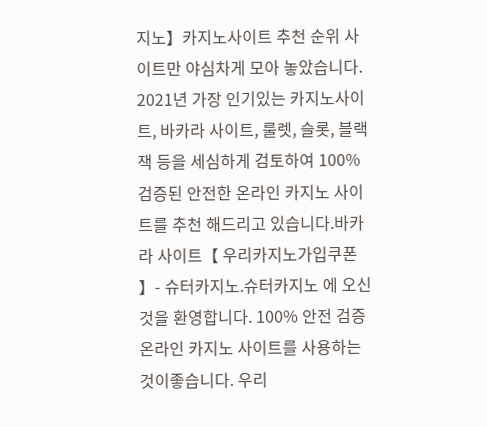지노】카지노사이트 추천 순위 사이트만 야심차게 모아 놓았습니다. 2021년 가장 인기있는 카지노사이트, 바카라 사이트, 룰렛, 슬롯, 블랙잭 등을 세심하게 검토하여 100% 검증된 안전한 온라인 카지노 사이트를 추천 해드리고 있습니다.바카라 사이트【 우리카지노가입쿠폰 】- 슈터카지노.슈터카지노 에 오신 것을 환영합니다. 100% 안전 검증 온라인 카지노 사이트를 사용하는 것이좋습니다. 우리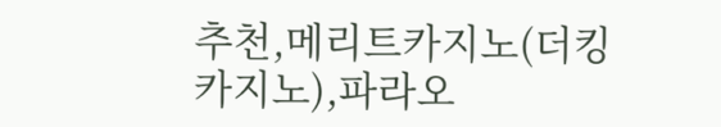추천,메리트카지노(더킹카지노),파라오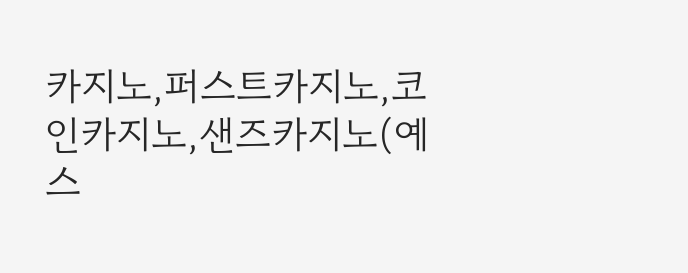카지노,퍼스트카지노,코인카지노,샌즈카지노(예스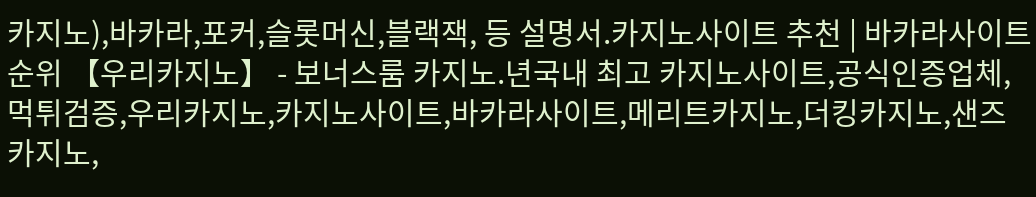카지노),바카라,포커,슬롯머신,블랙잭, 등 설명서.카지노사이트 추천 | 바카라사이트 순위 【우리카지노】 - 보너스룸 카지노.년국내 최고 카지노사이트,공식인증업체,먹튀검증,우리카지노,카지노사이트,바카라사이트,메리트카지노,더킹카지노,샌즈카지노,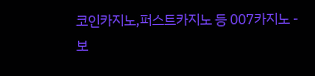코인카지노,퍼스트카지노 등 007카지노 - 보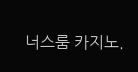너스룸 카지노.